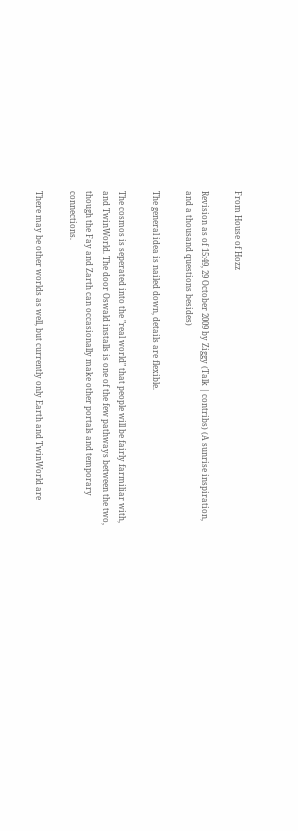From House of Hozz

Revision as of 15:49, 29 October 2009 by Ziggy (Talk | contribs) (A sunrise inspiration, and a thousand questions besides)

The general idea is nailed down, details are flexible.

The cosmos is seperated into the "real world" that people will be fairly farmiliar with, and TwinWorld. The door Oswald installs is one of the few pathways between the two, though the Fay and Zarth can occasionally make other portals and temporary connections.

There may be other worlds as well, but currently only Earth and TwinWorld are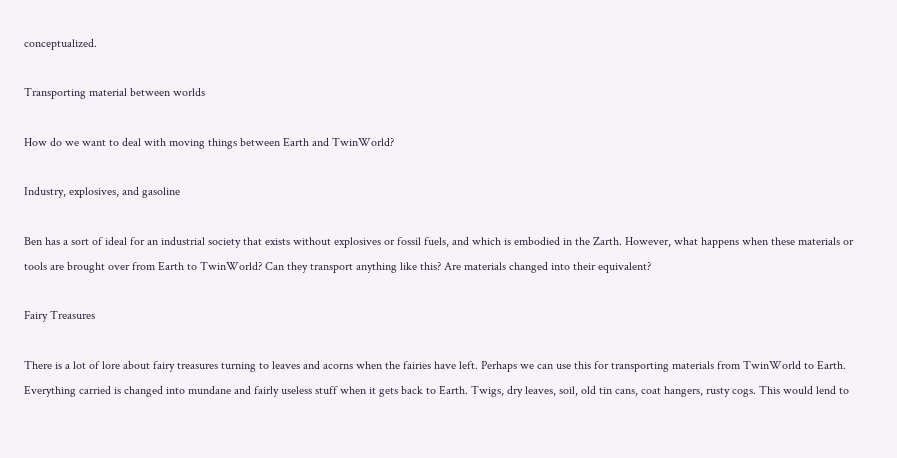conceptualized.

Transporting material between worlds

How do we want to deal with moving things between Earth and TwinWorld?

Industry, explosives, and gasoline

Ben has a sort of ideal for an industrial society that exists without explosives or fossil fuels, and which is embodied in the Zarth. However, what happens when these materials or tools are brought over from Earth to TwinWorld? Can they transport anything like this? Are materials changed into their equivalent?

Fairy Treasures

There is a lot of lore about fairy treasures turning to leaves and acorns when the fairies have left. Perhaps we can use this for transporting materials from TwinWorld to Earth. Everything carried is changed into mundane and fairly useless stuff when it gets back to Earth. Twigs, dry leaves, soil, old tin cans, coat hangers, rusty cogs. This would lend to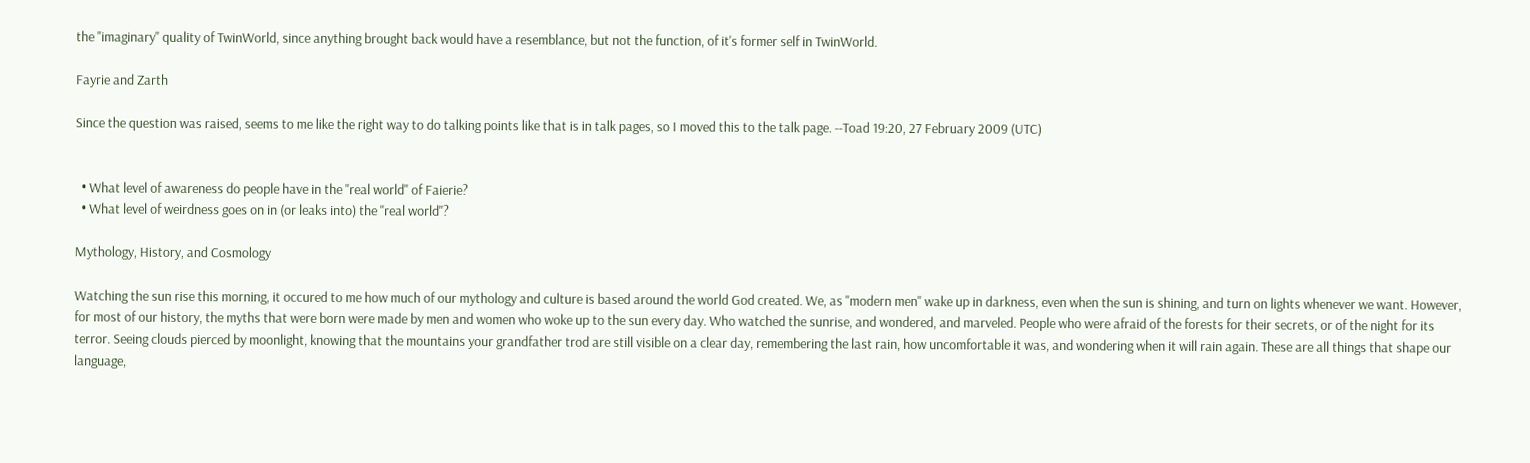the "imaginary" quality of TwinWorld, since anything brought back would have a resemblance, but not the function, of it's former self in TwinWorld.

Fayrie and Zarth

Since the question was raised, seems to me like the right way to do talking points like that is in talk pages, so I moved this to the talk page. --Toad 19:20, 27 February 2009 (UTC)


  • What level of awareness do people have in the "real world" of Faierie?
  • What level of weirdness goes on in (or leaks into) the "real world"?

Mythology, History, and Cosmology

Watching the sun rise this morning, it occured to me how much of our mythology and culture is based around the world God created. We, as "modern men" wake up in darkness, even when the sun is shining, and turn on lights whenever we want. However, for most of our history, the myths that were born were made by men and women who woke up to the sun every day. Who watched the sunrise, and wondered, and marveled. People who were afraid of the forests for their secrets, or of the night for its terror. Seeing clouds pierced by moonlight, knowing that the mountains your grandfather trod are still visible on a clear day, remembering the last rain, how uncomfortable it was, and wondering when it will rain again. These are all things that shape our language,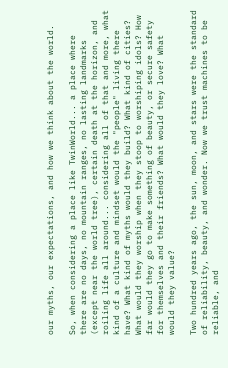our myths, our expectations, and how we think about the world.

So, when considering a place like TwinWorld... a place where there are no days, no mountain ranges, no lasting landmarks (except near the world tree), certain death at the horizon, and roiling life all around... considering all of that and more, what kind of a culture and mindset would the "people" living there have? What kind of myths would they build? What kind of cities? What would they worship when they stoop to worshiping idols? How far would they go to make something of beauty, or secure safety for themselves and their friends? What would they love? What would they value?

Two hundred years ago, the sun, moon, and stars were the standard of reliability, beauty, and wonder. Now we trust machines to be reliable, and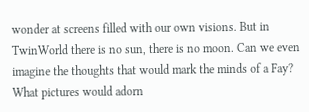wonder at screens filled with our own visions. But in TwinWorld there is no sun, there is no moon. Can we even imagine the thoughts that would mark the minds of a Fay? What pictures would adorn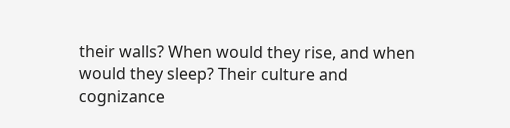their walls? When would they rise, and when would they sleep? Their culture and cognizance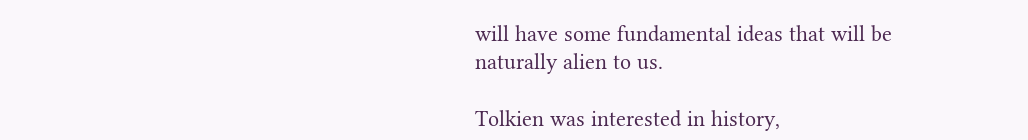will have some fundamental ideas that will be naturally alien to us.

Tolkien was interested in history,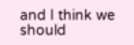and I think we should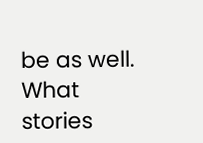be as well. What stories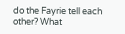do the Fayrie tell each other? What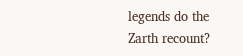legends do the Zarth recount?